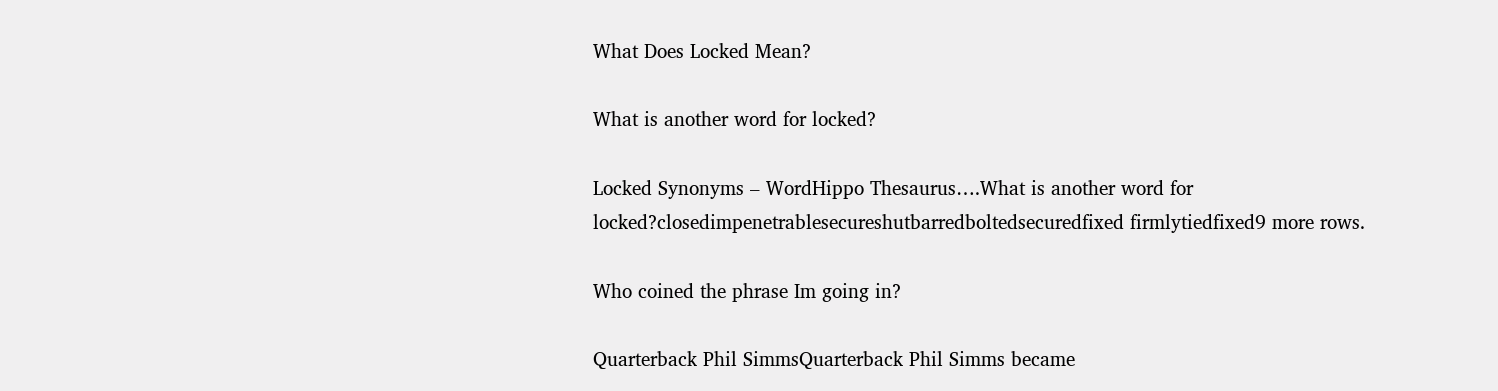What Does Locked Mean?

What is another word for locked?

Locked Synonyms – WordHippo Thesaurus….What is another word for locked?closedimpenetrablesecureshutbarredboltedsecuredfixed firmlytiedfixed9 more rows.

Who coined the phrase Im going in?

Quarterback Phil SimmsQuarterback Phil Simms became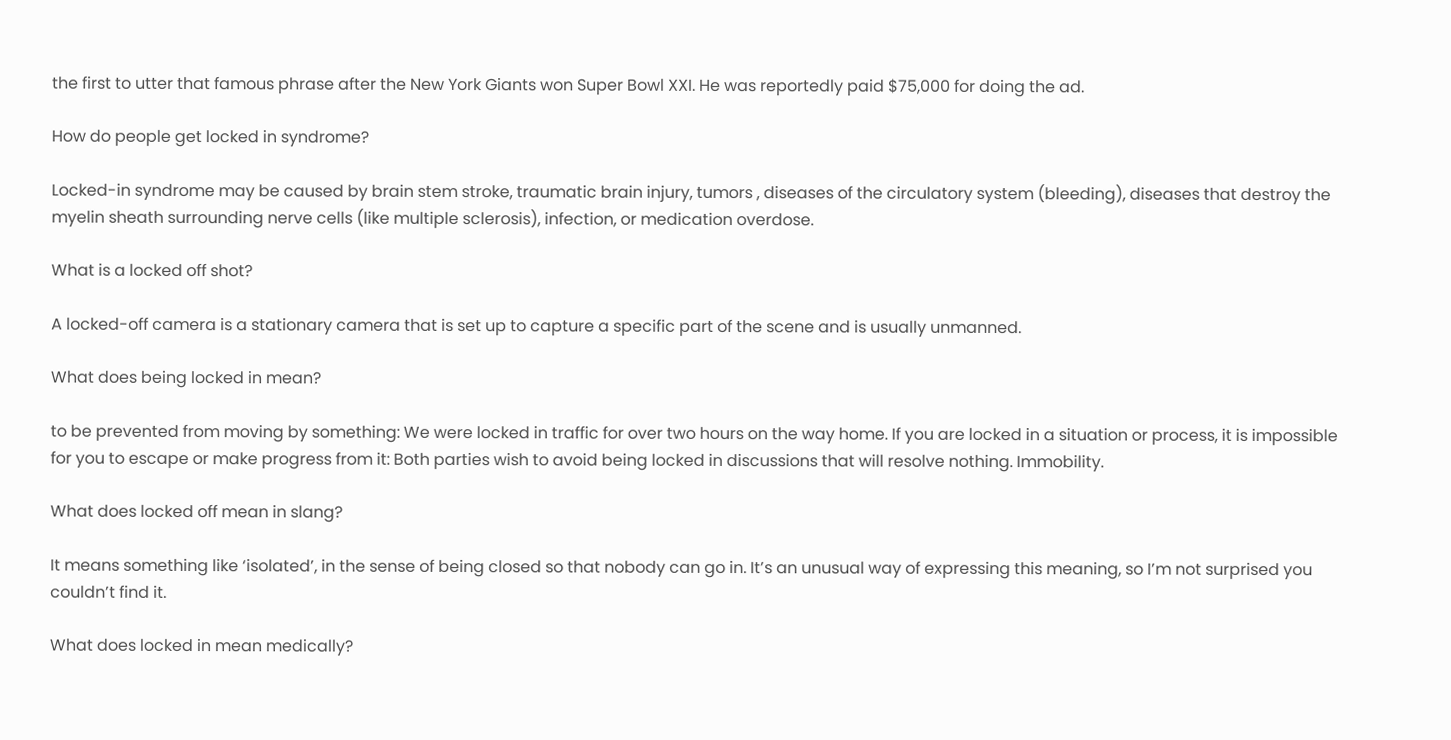the first to utter that famous phrase after the New York Giants won Super Bowl XXI. He was reportedly paid $75,000 for doing the ad.

How do people get locked in syndrome?

Locked-in syndrome may be caused by brain stem stroke, traumatic brain injury, tumors , diseases of the circulatory system (bleeding), diseases that destroy the myelin sheath surrounding nerve cells (like multiple sclerosis), infection, or medication overdose.

What is a locked off shot?

A locked-off camera is a stationary camera that is set up to capture a specific part of the scene and is usually unmanned.

What does being locked in mean?

to be prevented from moving by something: We were locked in traffic for over two hours on the way home. If you are locked in a situation or process, it is impossible for you to escape or make progress from it: Both parties wish to avoid being locked in discussions that will resolve nothing. Immobility.

What does locked off mean in slang?

It means something like ‘isolated’, in the sense of being closed so that nobody can go in. It’s an unusual way of expressing this meaning, so I’m not surprised you couldn’t find it.

What does locked in mean medically?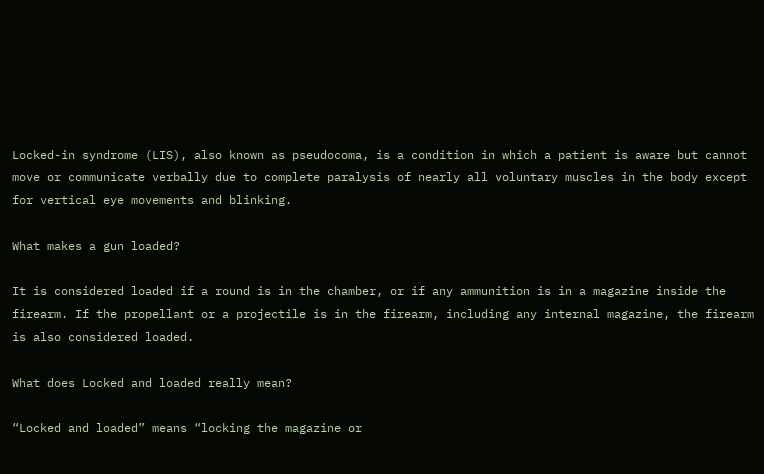Locked-in syndrome (LIS), also known as pseudocoma, is a condition in which a patient is aware but cannot move or communicate verbally due to complete paralysis of nearly all voluntary muscles in the body except for vertical eye movements and blinking.

What makes a gun loaded?

It is considered loaded if a round is in the chamber, or if any ammunition is in a magazine inside the firearm. If the propellant or a projectile is in the firearm, including any internal magazine, the firearm is also considered loaded.

What does Locked and loaded really mean?

“Locked and loaded” means “locking the magazine or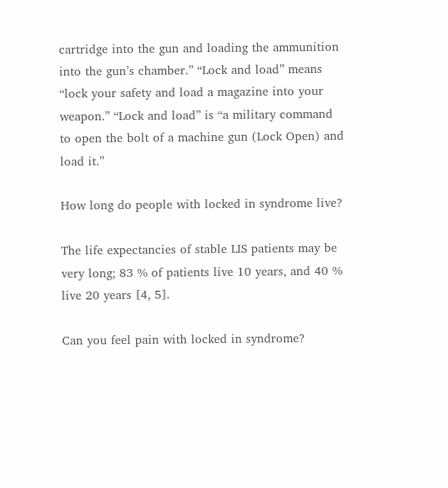cartridge into the gun and loading the ammunition into the gun’s chamber.” “Lock and load” means “lock your safety and load a magazine into your weapon.” “Lock and load” is “a military command to open the bolt of a machine gun (Lock Open) and load it.”

How long do people with locked in syndrome live?

The life expectancies of stable LIS patients may be very long; 83 % of patients live 10 years, and 40 % live 20 years [4, 5].

Can you feel pain with locked in syndrome?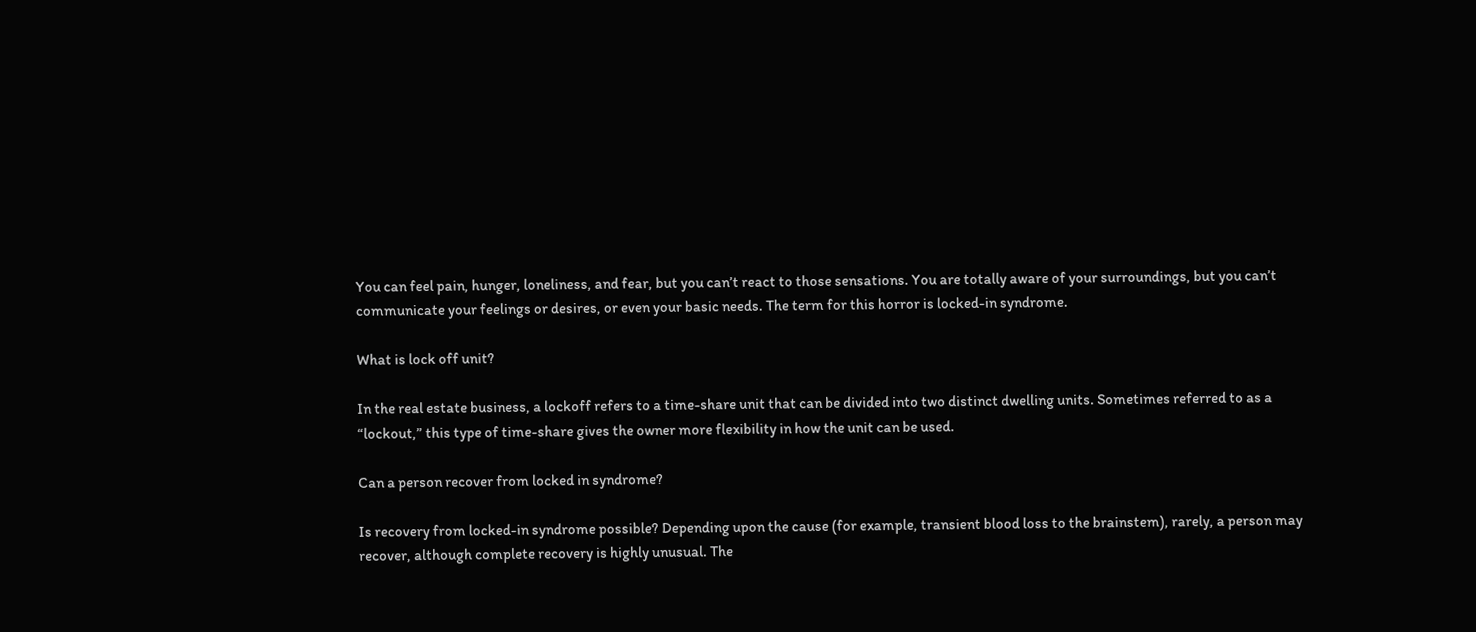You can feel pain, hunger, loneliness, and fear, but you can’t react to those sensations. You are totally aware of your surroundings, but you can’t communicate your feelings or desires, or even your basic needs. The term for this horror is locked-in syndrome.

What is lock off unit?

In the real estate business, a lockoff refers to a time-share unit that can be divided into two distinct dwelling units. Sometimes referred to as a “lockout,” this type of time-share gives the owner more flexibility in how the unit can be used.

Can a person recover from locked in syndrome?

Is recovery from locked-in syndrome possible? Depending upon the cause (for example, transient blood loss to the brainstem), rarely, a person may recover, although complete recovery is highly unusual. The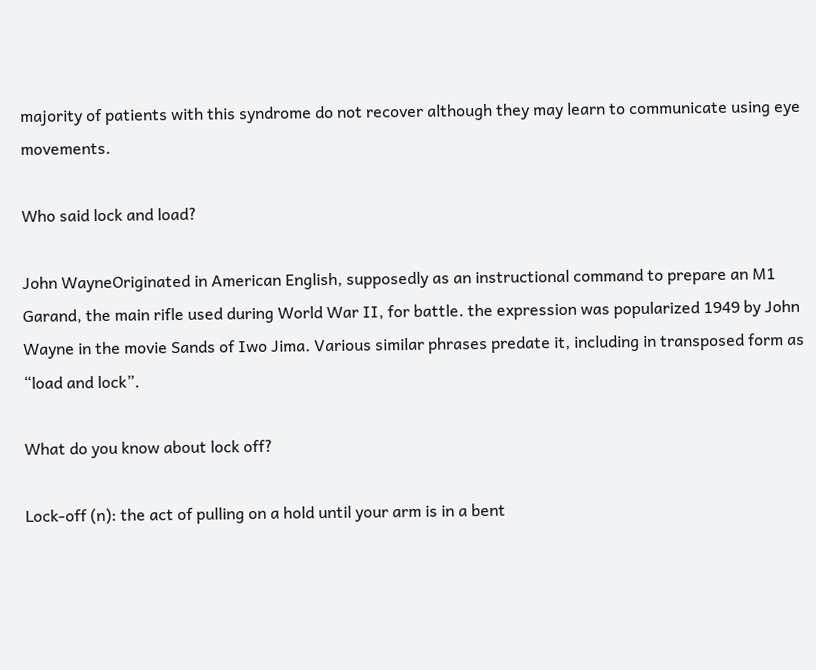majority of patients with this syndrome do not recover although they may learn to communicate using eye movements.

Who said lock and load?

John WayneOriginated in American English, supposedly as an instructional command to prepare an M1 Garand, the main rifle used during World War II, for battle. the expression was popularized 1949 by John Wayne in the movie Sands of Iwo Jima. Various similar phrases predate it, including in transposed form as “load and lock”.

What do you know about lock off?

Lock-off (n): the act of pulling on a hold until your arm is in a bent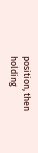position, then holding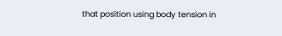that position using body tension in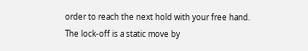order to reach the next hold with your free hand. The lock-off is a static move by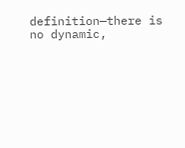definition—there is no dynamic,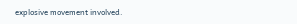explosive movement involved.